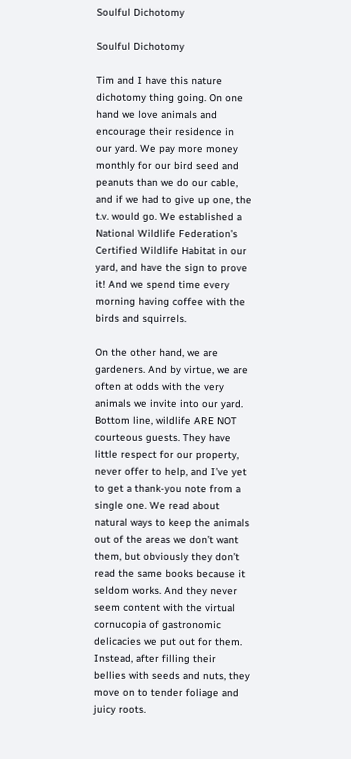Soulful Dichotomy

Soulful Dichotomy

Tim and I have this nature dichotomy thing going. On one hand we love animals and encourage their residence in our yard. We pay more money monthly for our bird seed and peanuts than we do our cable, and if we had to give up one, the t.v. would go. We established a National Wildlife Federation’s Certified Wildlife Habitat in our yard, and have the sign to prove it! And we spend time every morning having coffee with the birds and squirrels.

On the other hand, we are gardeners. And by virtue, we are often at odds with the very animals we invite into our yard. Bottom line, wildlife ARE NOT courteous guests. They have little respect for our property, never offer to help, and I’ve yet to get a thank-you note from a single one. We read about natural ways to keep the animals out of the areas we don’t want them, but obviously they don’t read the same books because it seldom works. And they never seem content with the virtual cornucopia of gastronomic delicacies we put out for them. Instead, after filling their bellies with seeds and nuts, they move on to tender foliage and juicy roots.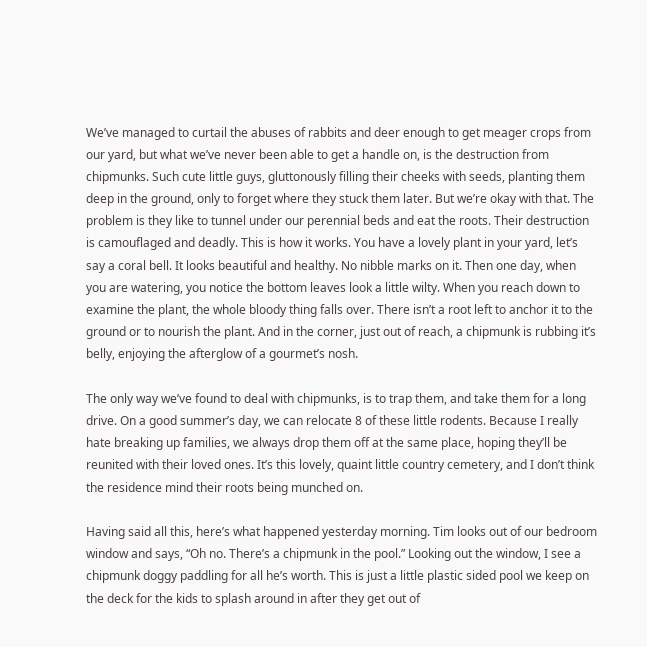We’ve managed to curtail the abuses of rabbits and deer enough to get meager crops from our yard, but what we’ve never been able to get a handle on, is the destruction from chipmunks. Such cute little guys, gluttonously filling their cheeks with seeds, planting them deep in the ground, only to forget where they stuck them later. But we’re okay with that. The problem is they like to tunnel under our perennial beds and eat the roots. Their destruction is camouflaged and deadly. This is how it works. You have a lovely plant in your yard, let’s say a coral bell. It looks beautiful and healthy. No nibble marks on it. Then one day, when you are watering, you notice the bottom leaves look a little wilty. When you reach down to examine the plant, the whole bloody thing falls over. There isn’t a root left to anchor it to the ground or to nourish the plant. And in the corner, just out of reach, a chipmunk is rubbing it’s belly, enjoying the afterglow of a gourmet’s nosh.

The only way we’ve found to deal with chipmunks, is to trap them, and take them for a long drive. On a good summer’s day, we can relocate 8 of these little rodents. Because I really hate breaking up families, we always drop them off at the same place, hoping they’ll be reunited with their loved ones. It’s this lovely, quaint little country cemetery, and I don’t think the residence mind their roots being munched on.

Having said all this, here’s what happened yesterday morning. Tim looks out of our bedroom window and says, “Oh no. There’s a chipmunk in the pool.” Looking out the window, I see a chipmunk doggy paddling for all he’s worth. This is just a little plastic sided pool we keep on the deck for the kids to splash around in after they get out of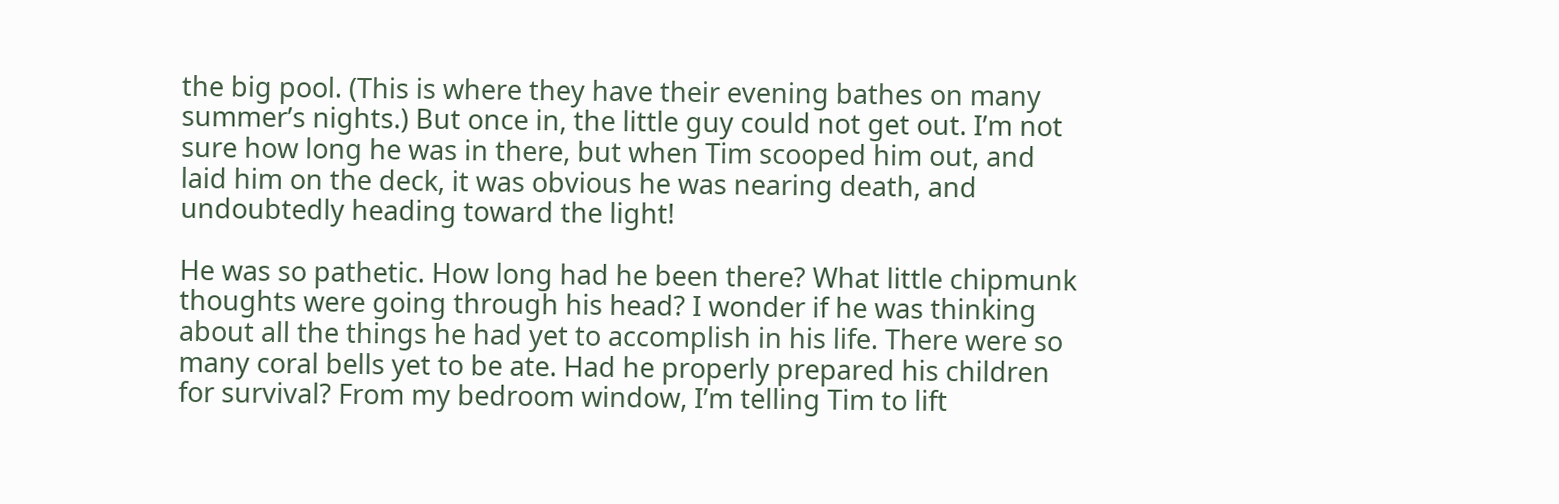the big pool. (This is where they have their evening bathes on many summer’s nights.) But once in, the little guy could not get out. I’m not sure how long he was in there, but when Tim scooped him out, and laid him on the deck, it was obvious he was nearing death, and undoubtedly heading toward the light!

He was so pathetic. How long had he been there? What little chipmunk thoughts were going through his head? I wonder if he was thinking about all the things he had yet to accomplish in his life. There were so many coral bells yet to be ate. Had he properly prepared his children for survival? From my bedroom window, I’m telling Tim to lift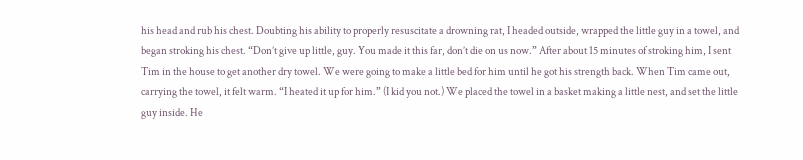his head and rub his chest. Doubting his ability to properly resuscitate a drowning rat, I headed outside, wrapped the little guy in a towel, and began stroking his chest. “Don’t give up little, guy. You made it this far, don’t die on us now.” After about 15 minutes of stroking him, I sent Tim in the house to get another dry towel. We were going to make a little bed for him until he got his strength back. When Tim came out, carrying the towel, it felt warm. “I heated it up for him.” (I kid you not.) We placed the towel in a basket making a little nest, and set the little guy inside. He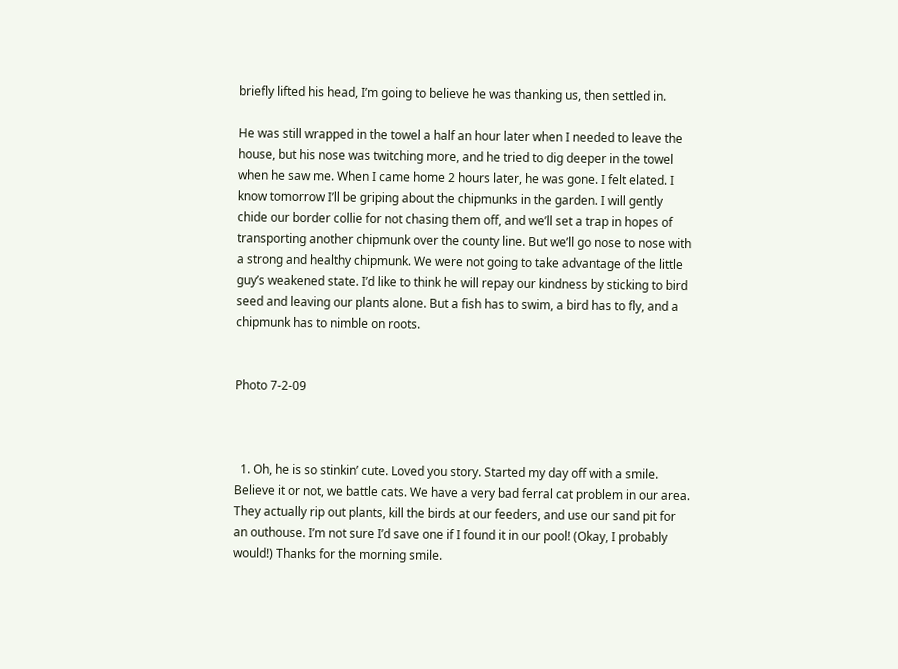briefly lifted his head, I’m going to believe he was thanking us, then settled in.

He was still wrapped in the towel a half an hour later when I needed to leave the house, but his nose was twitching more, and he tried to dig deeper in the towel when he saw me. When I came home 2 hours later, he was gone. I felt elated. I know tomorrow I’ll be griping about the chipmunks in the garden. I will gently chide our border collie for not chasing them off, and we’ll set a trap in hopes of transporting another chipmunk over the county line. But we’ll go nose to nose with a strong and healthy chipmunk. We were not going to take advantage of the little guy’s weakened state. I’d like to think he will repay our kindness by sticking to bird seed and leaving our plants alone. But a fish has to swim, a bird has to fly, and a chipmunk has to nimble on roots.


Photo 7-2-09



  1. Oh, he is so stinkin’ cute. Loved you story. Started my day off with a smile. Believe it or not, we battle cats. We have a very bad ferral cat problem in our area. They actually rip out plants, kill the birds at our feeders, and use our sand pit for an outhouse. I’m not sure I’d save one if I found it in our pool! (Okay, I probably would!) Thanks for the morning smile.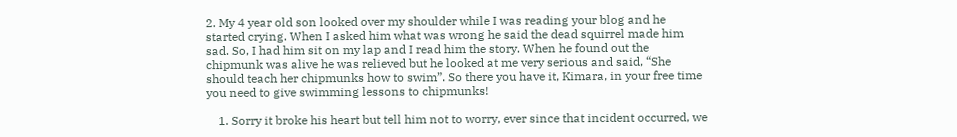2. My 4 year old son looked over my shoulder while I was reading your blog and he started crying. When I asked him what was wrong he said the dead squirrel made him sad. So, I had him sit on my lap and I read him the story. When he found out the chipmunk was alive he was relieved but he looked at me very serious and said, “She should teach her chipmunks how to swim”. So there you have it, Kimara, in your free time you need to give swimming lessons to chipmunks!

    1. Sorry it broke his heart but tell him not to worry, ever since that incident occurred, we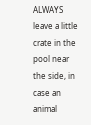ALWAYS leave a little crate in the pool near the side, in case an animal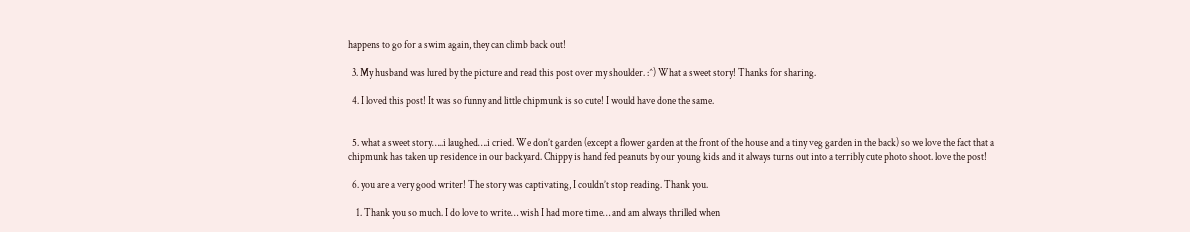happens to go for a swim again, they can climb back out!

  3. My husband was lured by the picture and read this post over my shoulder. :^) What a sweet story! Thanks for sharing.

  4. I loved this post! It was so funny and little chipmunk is so cute! I would have done the same.


  5. what a sweet story…..i laughed….i cried. We don’t garden (except a flower garden at the front of the house and a tiny veg garden in the back) so we love the fact that a chipmunk has taken up residence in our backyard. Chippy is hand fed peanuts by our young kids and it always turns out into a terribly cute photo shoot. love the post!

  6. you are a very good writer! The story was captivating, I couldn’t stop reading. Thank you.

    1. Thank you so much. I do love to write… wish I had more time… and am always thrilled when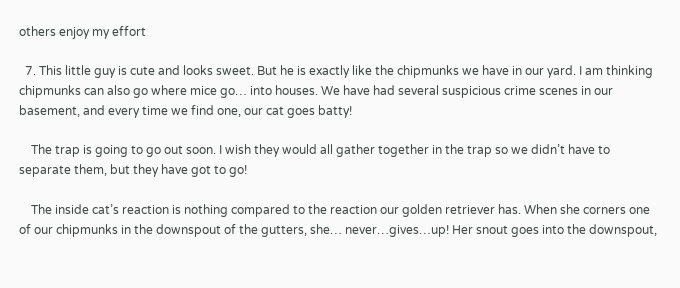others enjoy my effort

  7. This little guy is cute and looks sweet. But he is exactly like the chipmunks we have in our yard. I am thinking chipmunks can also go where mice go… into houses. We have had several suspicious crime scenes in our basement, and every time we find one, our cat goes batty!

    The trap is going to go out soon. I wish they would all gather together in the trap so we didn’t have to separate them, but they have got to go!

    The inside cat’s reaction is nothing compared to the reaction our golden retriever has. When she corners one of our chipmunks in the downspout of the gutters, she… never…gives…up! Her snout goes into the downspout,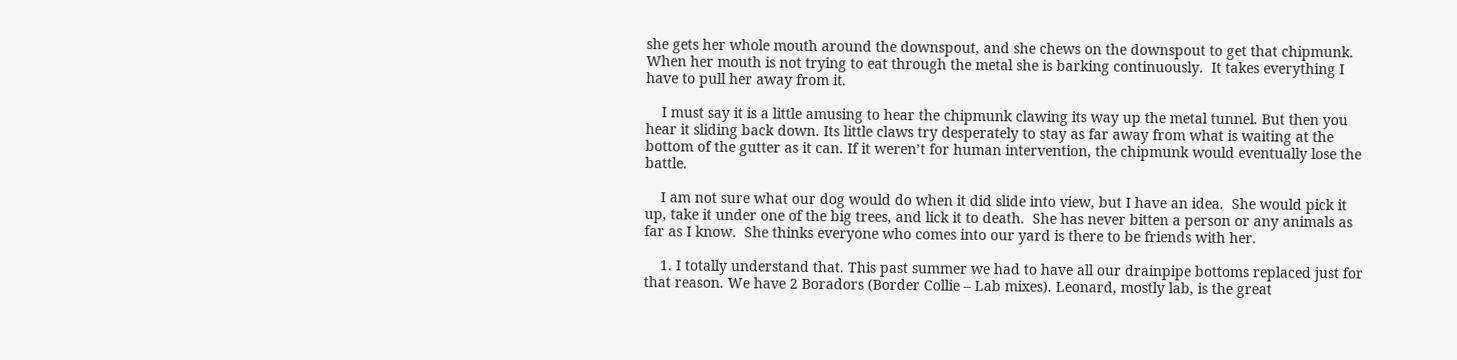she gets her whole mouth around the downspout, and she chews on the downspout to get that chipmunk. When her mouth is not trying to eat through the metal she is barking continuously.  It takes everything I have to pull her away from it.

    I must say it is a little amusing to hear the chipmunk clawing its way up the metal tunnel. But then you hear it sliding back down. Its little claws try desperately to stay as far away from what is waiting at the bottom of the gutter as it can. If it weren’t for human intervention, the chipmunk would eventually lose the battle.

    I am not sure what our dog would do when it did slide into view, but I have an idea.  She would pick it up, take it under one of the big trees, and lick it to death.  She has never bitten a person or any animals as far as I know.  She thinks everyone who comes into our yard is there to be friends with her.

    1. I totally understand that. This past summer we had to have all our drainpipe bottoms replaced just for that reason. We have 2 Boradors (Border Collie – Lab mixes). Leonard, mostly lab, is the great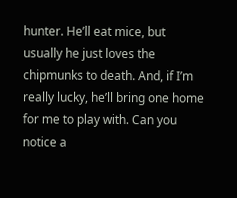hunter. He’ll eat mice, but usually he just loves the chipmunks to death. And, if I’m really lucky, he’ll bring one home for me to play with. Can you notice a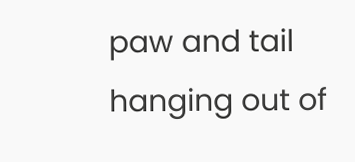paw and tail hanging out of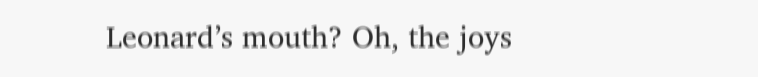Leonard’s mouth? Oh, the joys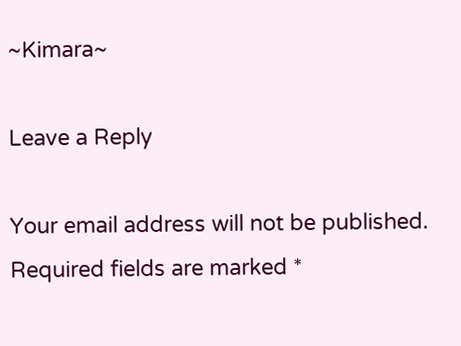~Kimara~

Leave a Reply

Your email address will not be published. Required fields are marked *